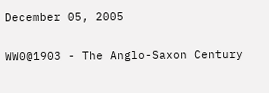December 05, 2005

WW0@1903 - The Anglo-Saxon Century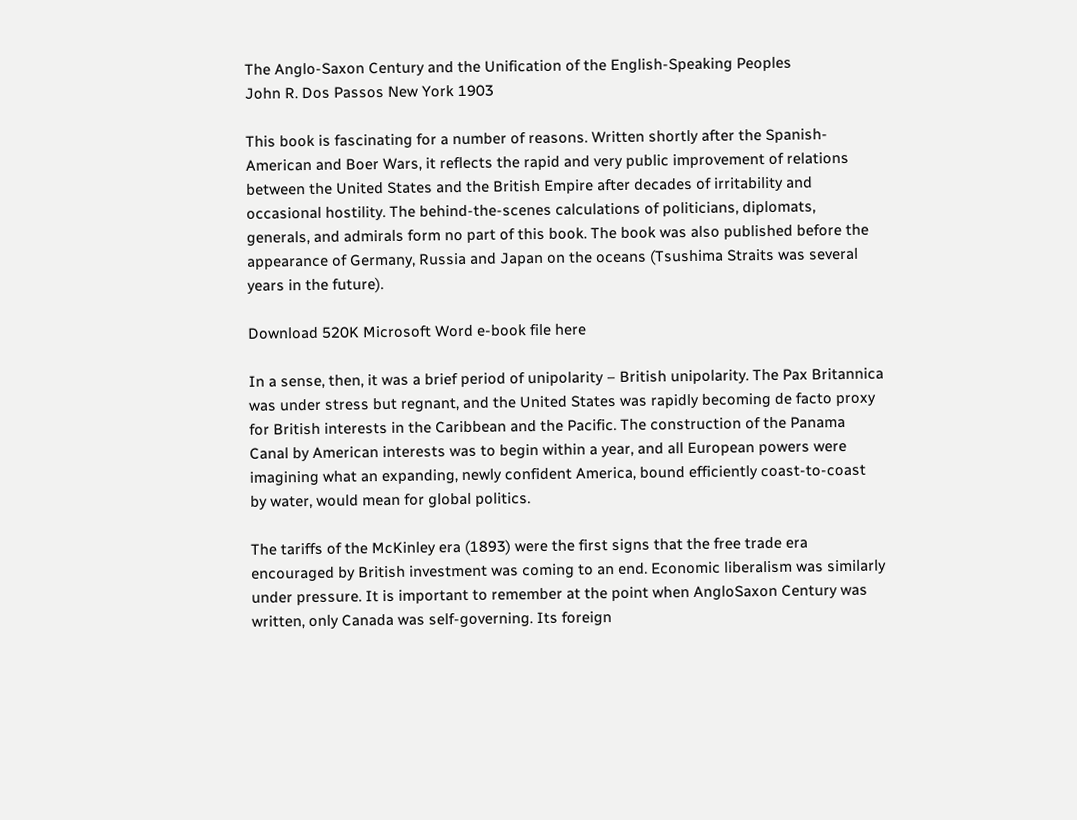The Anglo-Saxon Century and the Unification of the English-Speaking Peoples
John R. Dos Passos New York 1903

This book is fascinating for a number of reasons. Written shortly after the Spanish-American and Boer Wars, it reflects the rapid and very public improvement of relations between the United States and the British Empire after decades of irritability and occasional hostility. The behind-the-scenes calculations of politicians, diplomats, generals, and admirals form no part of this book. The book was also published before the appearance of Germany, Russia and Japan on the oceans (Tsushima Straits was several years in the future).

Download 520K Microsoft Word e-book file here

In a sense, then, it was a brief period of unipolarity – British unipolarity. The Pax Britannica was under stress but regnant, and the United States was rapidly becoming de facto proxy for British interests in the Caribbean and the Pacific. The construction of the Panama Canal by American interests was to begin within a year, and all European powers were imagining what an expanding, newly confident America, bound efficiently coast-to-coast by water, would mean for global politics.

The tariffs of the McKinley era (1893) were the first signs that the free trade era encouraged by British investment was coming to an end. Economic liberalism was similarly under pressure. It is important to remember at the point when AngloSaxon Century was written, only Canada was self-governing. Its foreign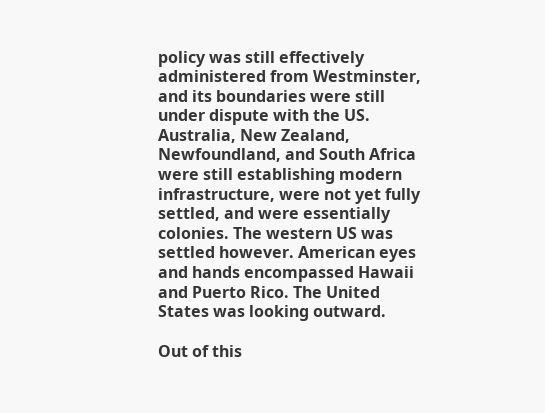policy was still effectively administered from Westminster, and its boundaries were still under dispute with the US. Australia, New Zealand, Newfoundland, and South Africa were still establishing modern infrastructure, were not yet fully settled, and were essentially colonies. The western US was settled however. American eyes and hands encompassed Hawaii and Puerto Rico. The United States was looking outward.

Out of this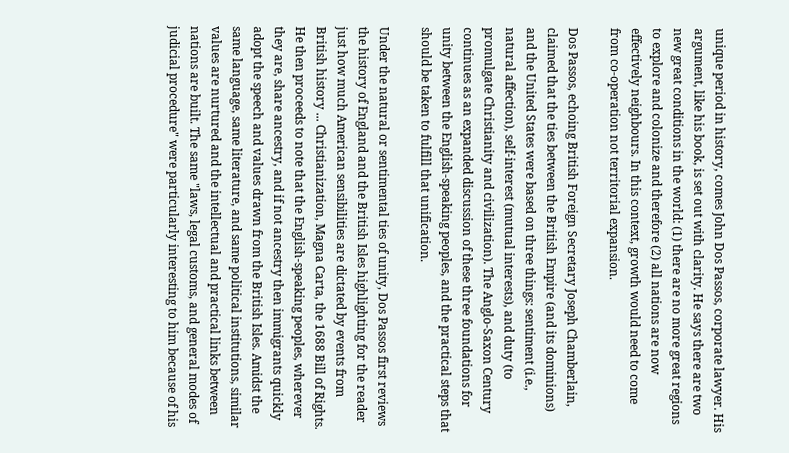unique period in history, comes John Dos Passos, corporate lawyer. His argument, like his book, is set out with clarity. He says there are two new great conditions in the world: (1) there are no more great regions to explore and colonize and therefore (2) all nations are now effectively neighbours. In this context, growth would need to come from co-operation not territorial expansion.

Dos Passos, echoing British Foreign Secretary Joseph Chamberlain, claimed that the ties between the British Empire (and its dominions) and the United States were based on three things: sentiment (i.e., natural affection), self-interest (mutual interests), and duty (to promulgate Christianity and civilization). The Anglo-Saxon Century continues as an expanded discussion of these three foundations for unity between the English-speaking peoples, and the practical steps that should be taken to fulfill that unification.

Under the natural or sentimental ties of unity, Dos Passos first reviews the history of England and the British Isles highlighting for the reader just how much American sensibilities are dictated by events from British history ... Christianization, Magna Carta, the 1688 Bill of Rights. He then proceeds to note that the English-speaking peoples, wherever they are, share ancestry, and if not ancestry then immigrants quickly adopt the speech and values drawn from the British Isles. Amidst the same language, same literature, and same political institutions, similar values are nurtured and the intellectual and practical links between nations are built. The same "laws, legal customs, and general modes of judicial procedure" were particularly interesting to him because of his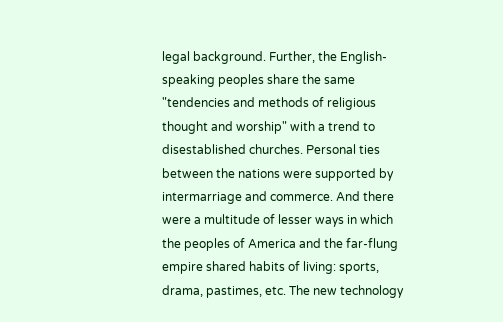legal background. Further, the English-speaking peoples share the same "tendencies and methods of religious thought and worship" with a trend to disestablished churches. Personal ties between the nations were supported by intermarriage and commerce. And there were a multitude of lesser ways in which the peoples of America and the far-flung empire shared habits of living: sports, drama, pastimes, etc. The new technology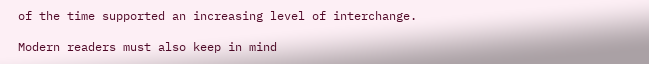of the time supported an increasing level of interchange.

Modern readers must also keep in mind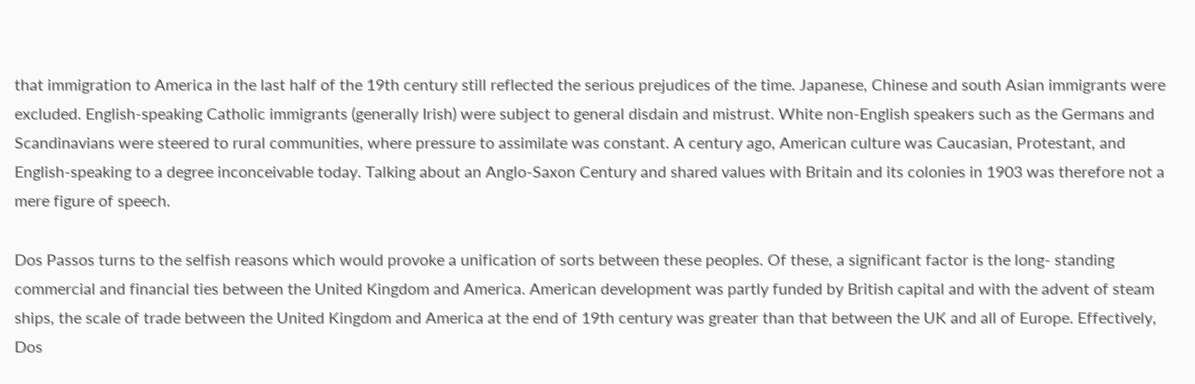that immigration to America in the last half of the 19th century still reflected the serious prejudices of the time. Japanese, Chinese and south Asian immigrants were excluded. English-speaking Catholic immigrants (generally Irish) were subject to general disdain and mistrust. White non-English speakers such as the Germans and Scandinavians were steered to rural communities, where pressure to assimilate was constant. A century ago, American culture was Caucasian, Protestant, and English-speaking to a degree inconceivable today. Talking about an Anglo-Saxon Century and shared values with Britain and its colonies in 1903 was therefore not a mere figure of speech.

Dos Passos turns to the selfish reasons which would provoke a unification of sorts between these peoples. Of these, a significant factor is the long- standing commercial and financial ties between the United Kingdom and America. American development was partly funded by British capital and with the advent of steam ships, the scale of trade between the United Kingdom and America at the end of 19th century was greater than that between the UK and all of Europe. Effectively, Dos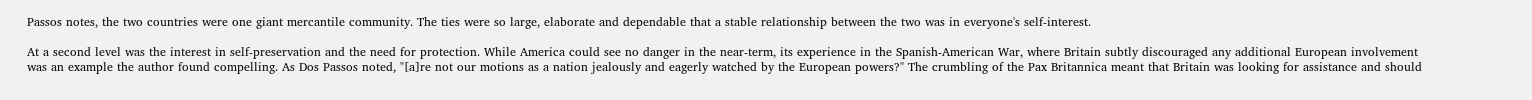Passos notes, the two countries were one giant mercantile community. The ties were so large, elaborate and dependable that a stable relationship between the two was in everyone's self-interest.

At a second level was the interest in self-preservation and the need for protection. While America could see no danger in the near-term, its experience in the Spanish-American War, where Britain subtly discouraged any additional European involvement was an example the author found compelling. As Dos Passos noted, "[a]re not our motions as a nation jealously and eagerly watched by the European powers?" The crumbling of the Pax Britannica meant that Britain was looking for assistance and should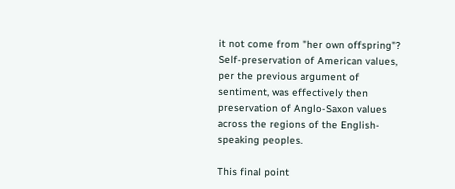it not come from "her own offspring"? Self-preservation of American values, per the previous argument of sentiment, was effectively then preservation of Anglo-Saxon values across the regions of the English-speaking peoples.

This final point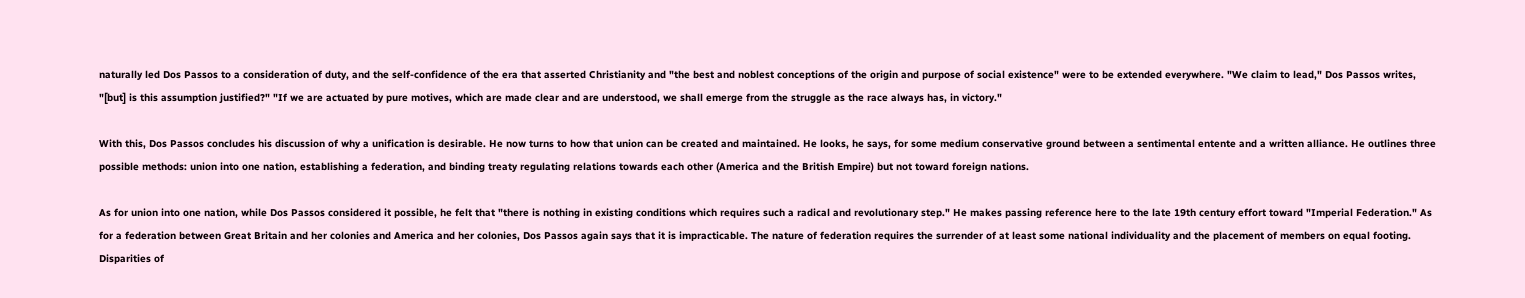naturally led Dos Passos to a consideration of duty, and the self-confidence of the era that asserted Christianity and "the best and noblest conceptions of the origin and purpose of social existence" were to be extended everywhere. "We claim to lead," Dos Passos writes, "[but] is this assumption justified?" "If we are actuated by pure motives, which are made clear and are understood, we shall emerge from the struggle as the race always has, in victory."

With this, Dos Passos concludes his discussion of why a unification is desirable. He now turns to how that union can be created and maintained. He looks, he says, for some medium conservative ground between a sentimental entente and a written alliance. He outlines three possible methods: union into one nation, establishing a federation, and binding treaty regulating relations towards each other (America and the British Empire) but not toward foreign nations.

As for union into one nation, while Dos Passos considered it possible, he felt that "there is nothing in existing conditions which requires such a radical and revolutionary step." He makes passing reference here to the late 19th century effort toward "Imperial Federation." As for a federation between Great Britain and her colonies and America and her colonies, Dos Passos again says that it is impracticable. The nature of federation requires the surrender of at least some national individuality and the placement of members on equal footing. Disparities of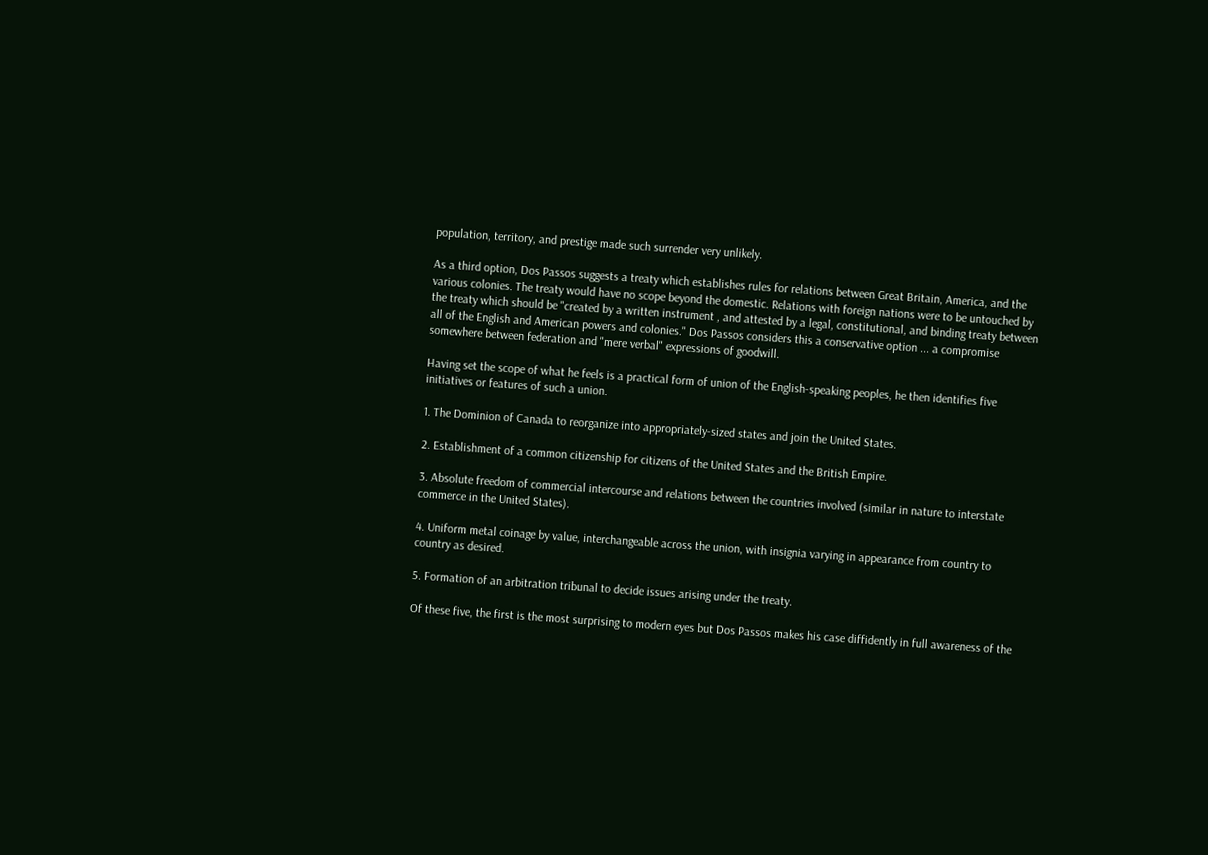population, territory, and prestige made such surrender very unlikely.

As a third option, Dos Passos suggests a treaty which establishes rules for relations between Great Britain, America, and the various colonies. The treaty would have no scope beyond the domestic. Relations with foreign nations were to be untouched by the treaty which should be "created by a written instrument , and attested by a legal, constitutional, and binding treaty between all of the English and American powers and colonies." Dos Passos considers this a conservative option ... a compromise somewhere between federation and "mere verbal" expressions of goodwill.

Having set the scope of what he feels is a practical form of union of the English-speaking peoples, he then identifies five initiatives or features of such a union.

1. The Dominion of Canada to reorganize into appropriately-sized states and join the United States.

2. Establishment of a common citizenship for citizens of the United States and the British Empire.

3. Absolute freedom of commercial intercourse and relations between the countries involved (similar in nature to interstate commerce in the United States).

4. Uniform metal coinage by value, interchangeable across the union, with insignia varying in appearance from country to country as desired.

5. Formation of an arbitration tribunal to decide issues arising under the treaty.

Of these five, the first is the most surprising to modern eyes but Dos Passos makes his case diffidently in full awareness of the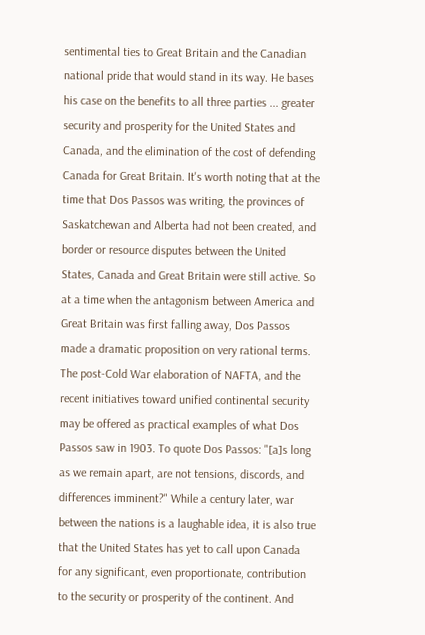sentimental ties to Great Britain and the Canadian national pride that would stand in its way. He bases his case on the benefits to all three parties ... greater security and prosperity for the United States and Canada, and the elimination of the cost of defending Canada for Great Britain. It's worth noting that at the time that Dos Passos was writing, the provinces of Saskatchewan and Alberta had not been created, and border or resource disputes between the United States, Canada and Great Britain were still active. So at a time when the antagonism between America and Great Britain was first falling away, Dos Passos made a dramatic proposition on very rational terms. The post-Cold War elaboration of NAFTA, and the recent initiatives toward unified continental security may be offered as practical examples of what Dos Passos saw in 1903. To quote Dos Passos: "[a]s long as we remain apart, are not tensions, discords, and differences imminent?" While a century later, war between the nations is a laughable idea, it is also true that the United States has yet to call upon Canada for any significant, even proportionate, contribution to the security or prosperity of the continent. And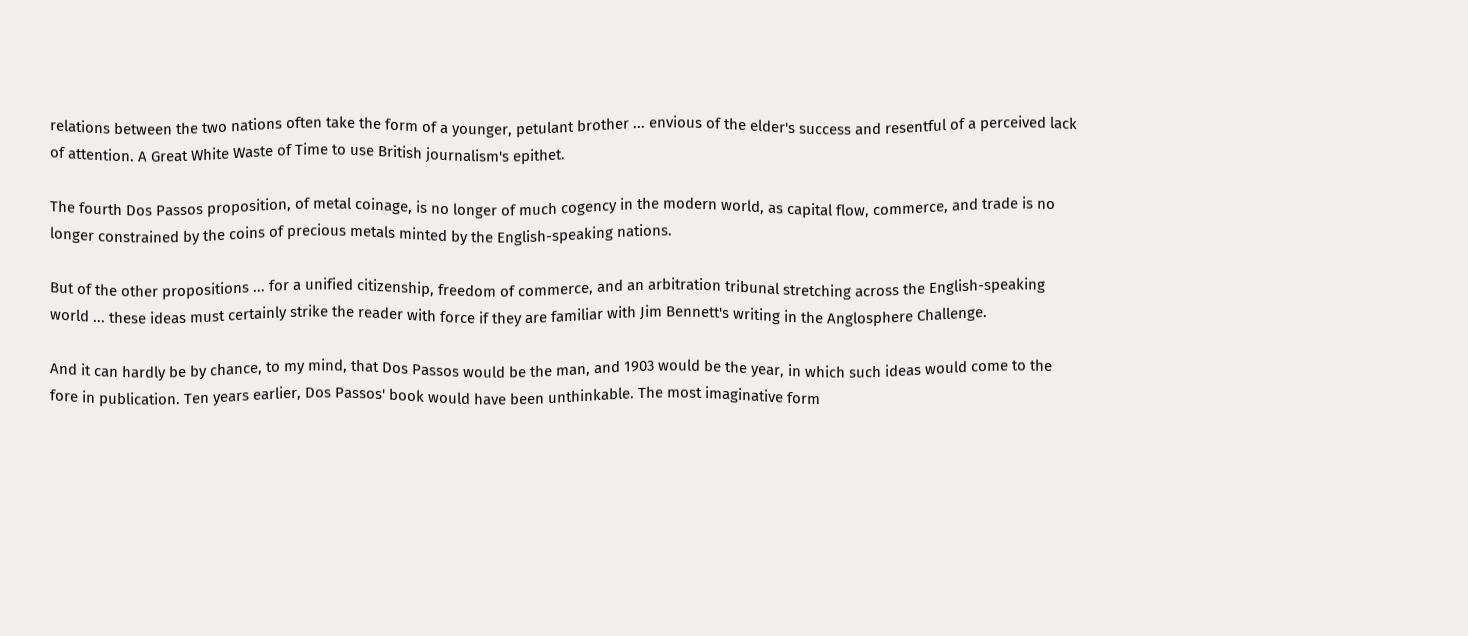relations between the two nations often take the form of a younger, petulant brother ... envious of the elder's success and resentful of a perceived lack of attention. A Great White Waste of Time to use British journalism's epithet.

The fourth Dos Passos proposition, of metal coinage, is no longer of much cogency in the modern world, as capital flow, commerce, and trade is no longer constrained by the coins of precious metals minted by the English-speaking nations.

But of the other propositions ... for a unified citizenship, freedom of commerce, and an arbitration tribunal stretching across the English-speaking world ... these ideas must certainly strike the reader with force if they are familiar with Jim Bennett's writing in the Anglosphere Challenge.

And it can hardly be by chance, to my mind, that Dos Passos would be the man, and 1903 would be the year, in which such ideas would come to the fore in publication. Ten years earlier, Dos Passos' book would have been unthinkable. The most imaginative form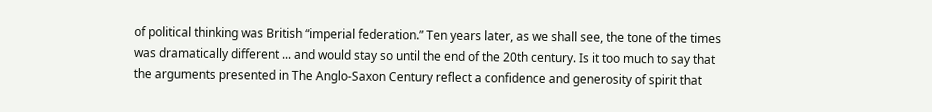of political thinking was British “imperial federation.” Ten years later, as we shall see, the tone of the times was dramatically different ... and would stay so until the end of the 20th century. Is it too much to say that the arguments presented in The Anglo-Saxon Century reflect a confidence and generosity of spirit that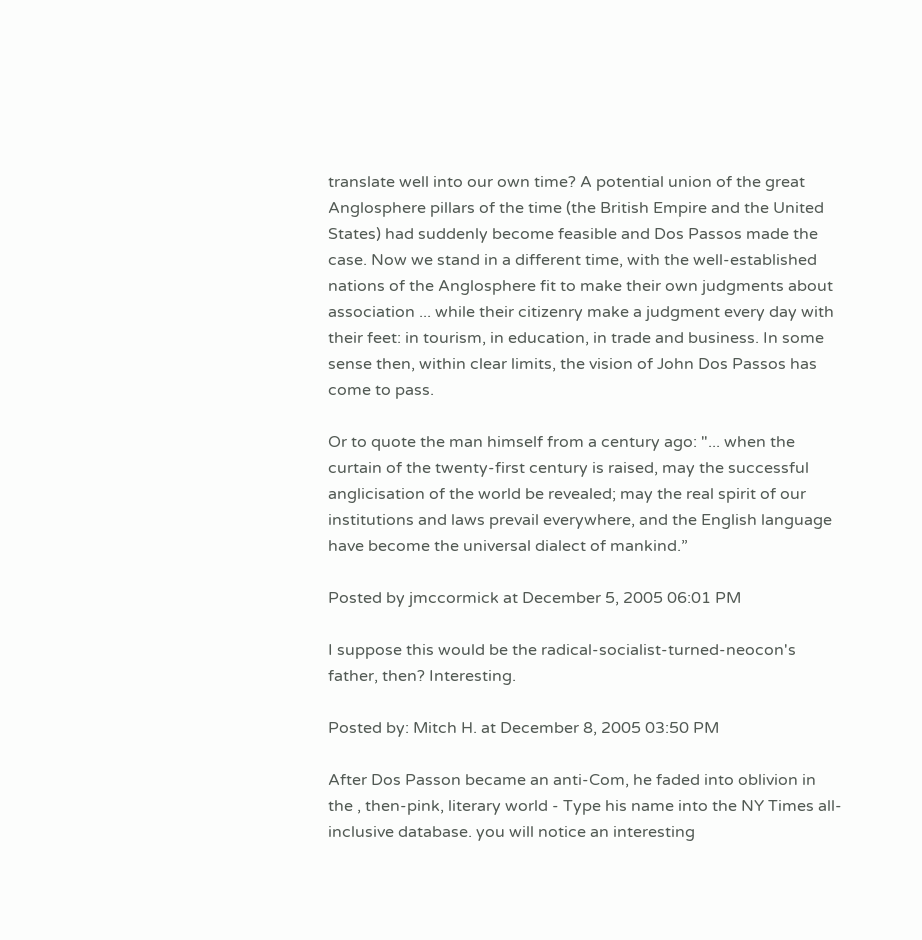translate well into our own time? A potential union of the great Anglosphere pillars of the time (the British Empire and the United States) had suddenly become feasible and Dos Passos made the case. Now we stand in a different time, with the well-established nations of the Anglosphere fit to make their own judgments about association ... while their citizenry make a judgment every day with their feet: in tourism, in education, in trade and business. In some sense then, within clear limits, the vision of John Dos Passos has come to pass.

Or to quote the man himself from a century ago: "... when the curtain of the twenty-first century is raised, may the successful anglicisation of the world be revealed; may the real spirit of our institutions and laws prevail everywhere, and the English language have become the universal dialect of mankind.”

Posted by jmccormick at December 5, 2005 06:01 PM

I suppose this would be the radical-socialist-turned-neocon's father, then? Interesting.

Posted by: Mitch H. at December 8, 2005 03:50 PM

After Dos Passon became an anti-Com, he faded into oblivion in the , then-pink, literary world - Type his name into the NY Times all-inclusive database. you will notice an interesting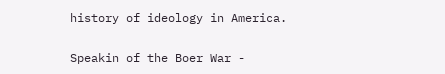history of ideology in America.

Speakin of the Boer War -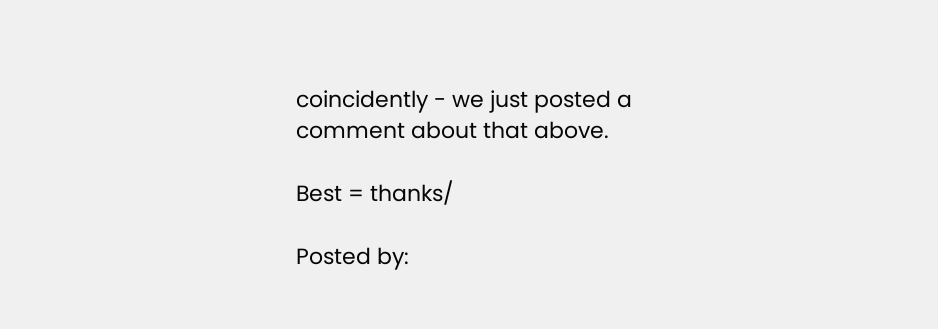coincidently - we just posted a comment about that above.

Best = thanks/

Posted by: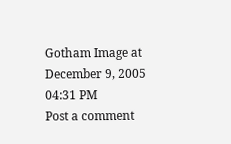Gotham Image at December 9, 2005 04:31 PM
Post a comment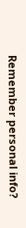Remember personal info?